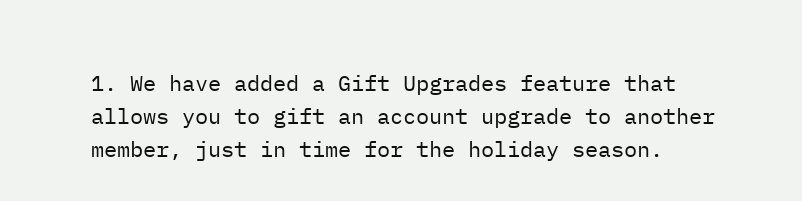1. We have added a Gift Upgrades feature that allows you to gift an account upgrade to another member, just in time for the holiday season.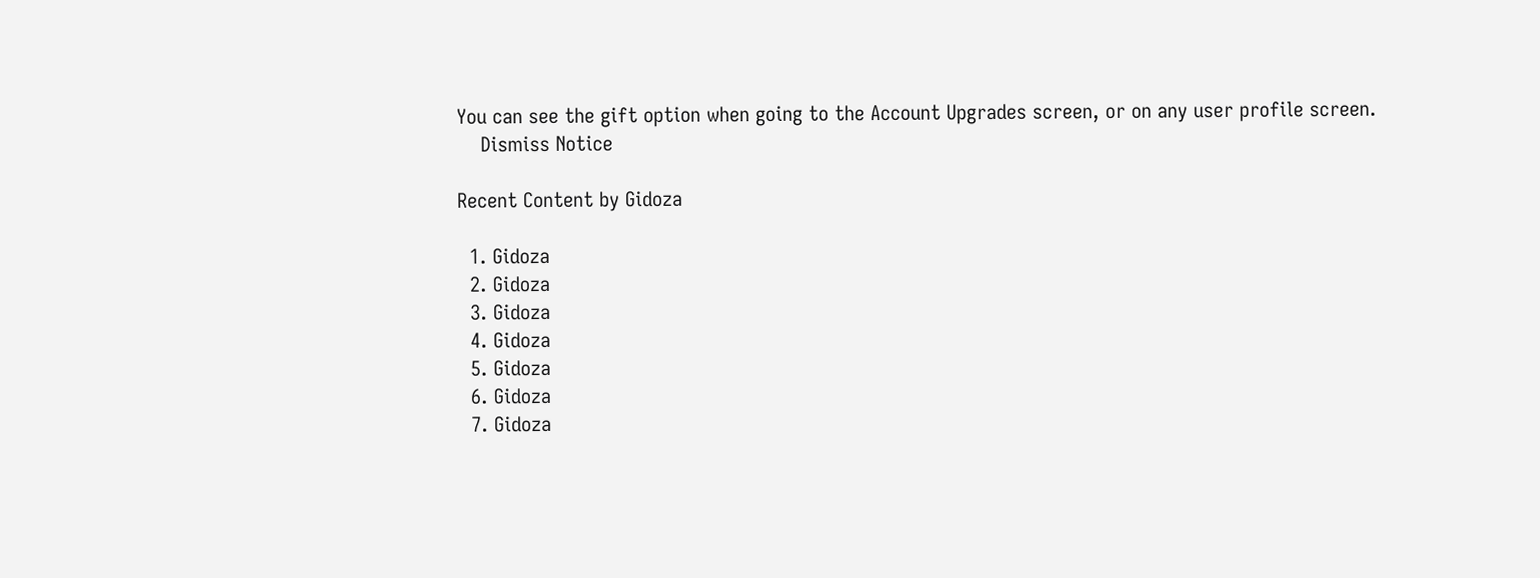You can see the gift option when going to the Account Upgrades screen, or on any user profile screen.
    Dismiss Notice

Recent Content by Gidoza

  1. Gidoza
  2. Gidoza
  3. Gidoza
  4. Gidoza
  5. Gidoza
  6. Gidoza
  7. Gidoza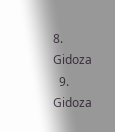8. Gidoza
  9. Gidoza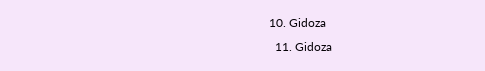10. Gidoza
  11. Gidoza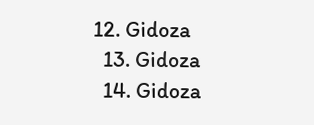12. Gidoza
  13. Gidoza
  14. Gidoza